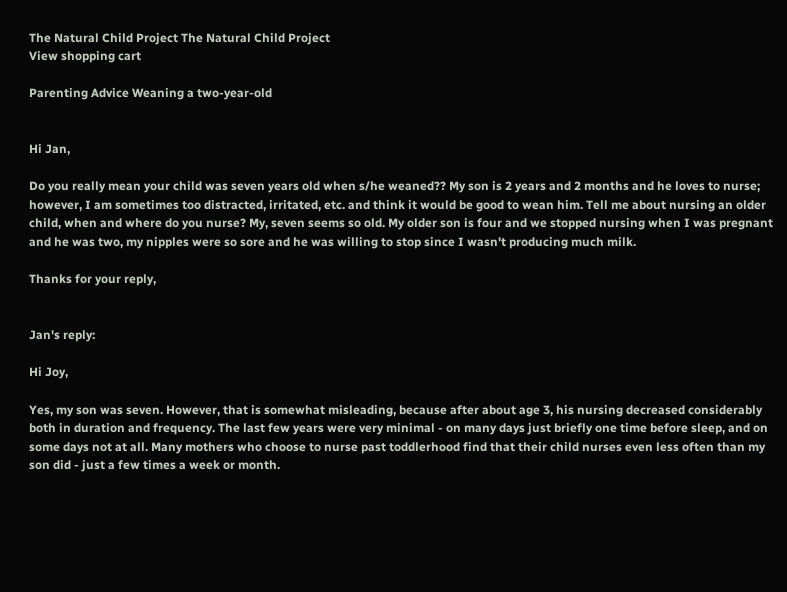The Natural Child Project The Natural Child Project
View shopping cart

Parenting Advice Weaning a two-year-old


Hi Jan,

Do you really mean your child was seven years old when s/he weaned?? My son is 2 years and 2 months and he loves to nurse; however, I am sometimes too distracted, irritated, etc. and think it would be good to wean him. Tell me about nursing an older child, when and where do you nurse? My, seven seems so old. My older son is four and we stopped nursing when I was pregnant and he was two, my nipples were so sore and he was willing to stop since I wasn't producing much milk.

Thanks for your reply,


Jan's reply:

Hi Joy,

Yes, my son was seven. However, that is somewhat misleading, because after about age 3, his nursing decreased considerably both in duration and frequency. The last few years were very minimal - on many days just briefly one time before sleep, and on some days not at all. Many mothers who choose to nurse past toddlerhood find that their child nurses even less often than my son did - just a few times a week or month.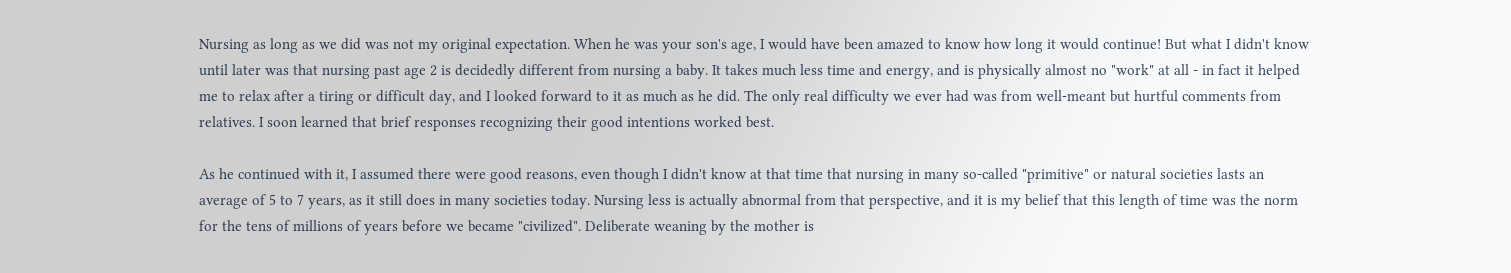Nursing as long as we did was not my original expectation. When he was your son's age, I would have been amazed to know how long it would continue! But what I didn't know until later was that nursing past age 2 is decidedly different from nursing a baby. It takes much less time and energy, and is physically almost no "work" at all - in fact it helped me to relax after a tiring or difficult day, and I looked forward to it as much as he did. The only real difficulty we ever had was from well-meant but hurtful comments from relatives. I soon learned that brief responses recognizing their good intentions worked best.

As he continued with it, I assumed there were good reasons, even though I didn't know at that time that nursing in many so-called "primitive" or natural societies lasts an average of 5 to 7 years, as it still does in many societies today. Nursing less is actually abnormal from that perspective, and it is my belief that this length of time was the norm for the tens of millions of years before we became "civilized". Deliberate weaning by the mother is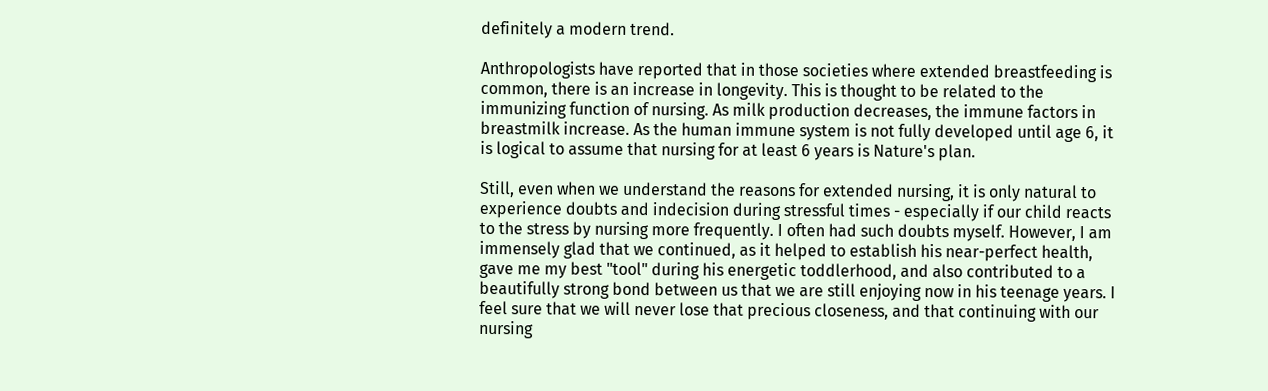definitely a modern trend.

Anthropologists have reported that in those societies where extended breastfeeding is common, there is an increase in longevity. This is thought to be related to the immunizing function of nursing. As milk production decreases, the immune factors in breastmilk increase. As the human immune system is not fully developed until age 6, it is logical to assume that nursing for at least 6 years is Nature's plan.

Still, even when we understand the reasons for extended nursing, it is only natural to experience doubts and indecision during stressful times - especially if our child reacts to the stress by nursing more frequently. I often had such doubts myself. However, I am immensely glad that we continued, as it helped to establish his near-perfect health, gave me my best "tool" during his energetic toddlerhood, and also contributed to a beautifully strong bond between us that we are still enjoying now in his teenage years. I feel sure that we will never lose that precious closeness, and that continuing with our nursing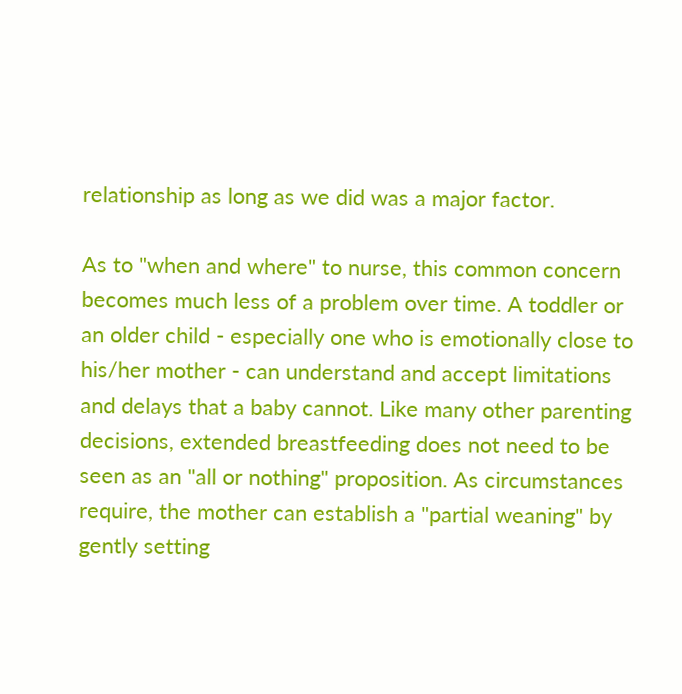relationship as long as we did was a major factor.

As to "when and where" to nurse, this common concern becomes much less of a problem over time. A toddler or an older child - especially one who is emotionally close to his/her mother - can understand and accept limitations and delays that a baby cannot. Like many other parenting decisions, extended breastfeeding does not need to be seen as an "all or nothing" proposition. As circumstances require, the mother can establish a "partial weaning" by gently setting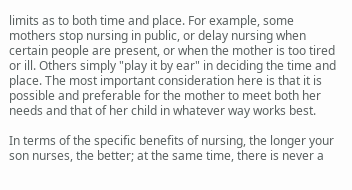limits as to both time and place. For example, some mothers stop nursing in public, or delay nursing when certain people are present, or when the mother is too tired or ill. Others simply "play it by ear" in deciding the time and place. The most important consideration here is that it is possible and preferable for the mother to meet both her needs and that of her child in whatever way works best.

In terms of the specific benefits of nursing, the longer your son nurses, the better; at the same time, there is never a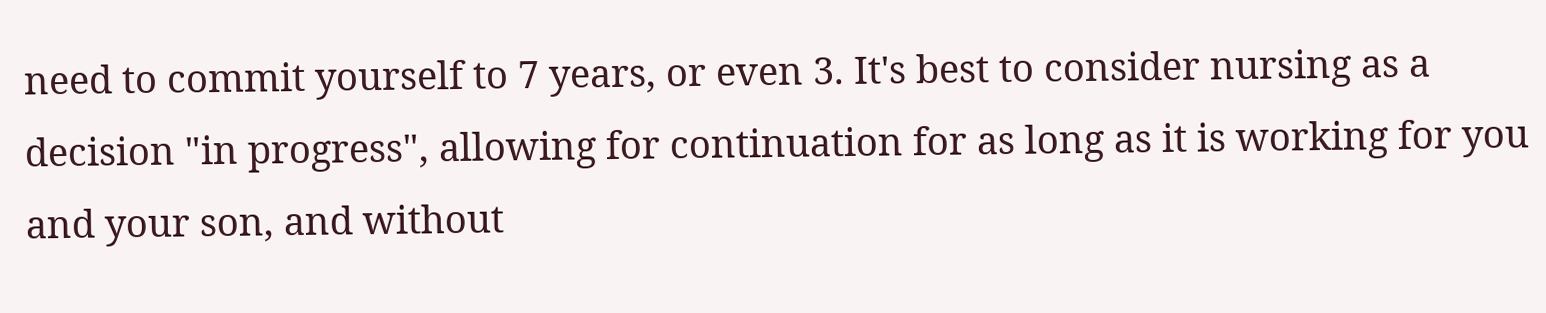need to commit yourself to 7 years, or even 3. It's best to consider nursing as a decision "in progress", allowing for continuation for as long as it is working for you and your son, and without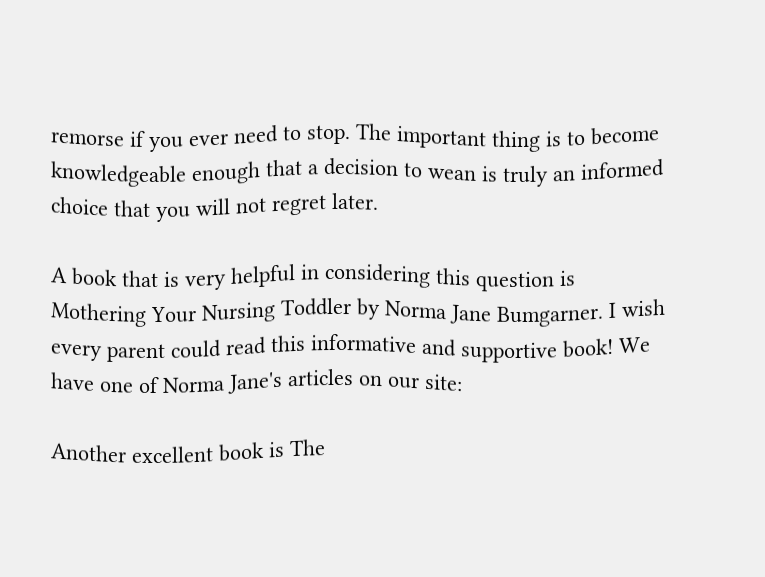remorse if you ever need to stop. The important thing is to become knowledgeable enough that a decision to wean is truly an informed choice that you will not regret later.

A book that is very helpful in considering this question is Mothering Your Nursing Toddler by Norma Jane Bumgarner. I wish every parent could read this informative and supportive book! We have one of Norma Jane's articles on our site:

Another excellent book is The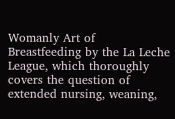Womanly Art of Breastfeeding by the La Leche League, which thoroughly covers the question of extended nursing, weaning,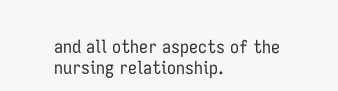and all other aspects of the nursing relationship.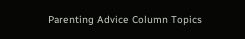Parenting Advice Column Topics